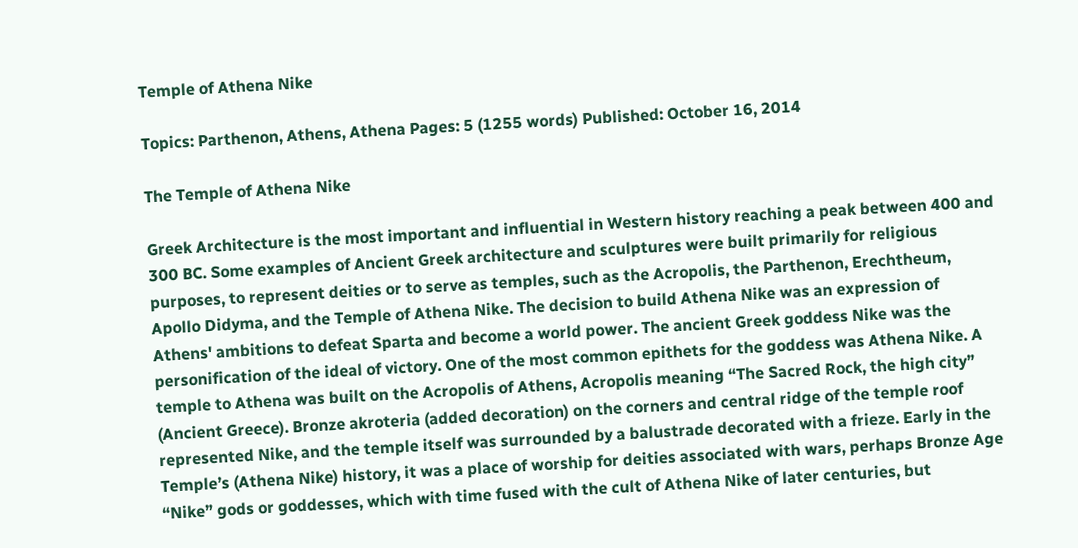Temple of Athena Nike

Topics: Parthenon, Athens, Athena Pages: 5 (1255 words) Published: October 16, 2014

The Temple of Athena Nike

Greek Architecture is the most important and influential in Western history reaching a peak between 400 and 300 BC. Some examples of Ancient Greek architecture and sculptures were built primarily for religious purposes, to represent deities or to serve as temples, such as the Acropolis, the Parthenon, Erechtheum, Apollo Didyma, and the Temple of Athena Nike. The decision to build Athena Nike was an expression of Athens' ambitions to defeat Sparta and become a world power. The ancient Greek goddess Nike was the personification of the ideal of victory. One of the most common epithets for the goddess was Athena Nike. A temple to Athena was built on the Acropolis of Athens, Acropolis meaning “The Sacred Rock, the high city” (Ancient Greece). Bronze akroteria (added decoration) on the corners and central ridge of the temple roof represented Nike, and the temple itself was surrounded by a balustrade decorated with a frieze. Early in the Temple’s (Athena Nike) history, it was a place of worship for deities associated with wars, perhaps Bronze Age “Nike” gods or goddesses, which with time fused with the cult of Athena Nike of later centuries, but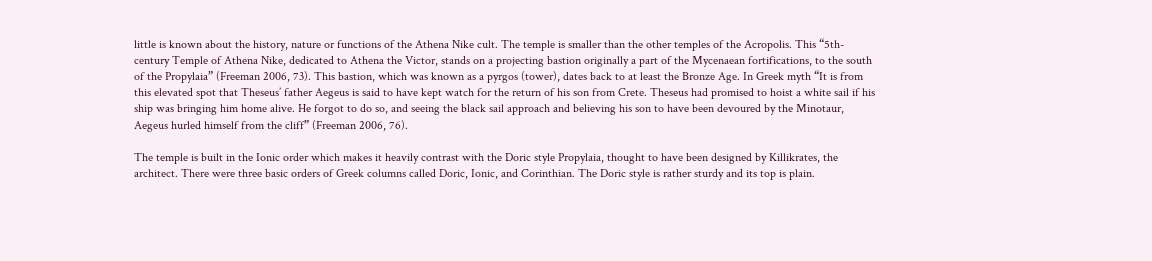little is known about the history, nature or functions of the Athena Nike cult. The temple is smaller than the other temples of the Acropolis. This “5th-century Temple of Athena Nike, dedicated to Athena the Victor, stands on a projecting bastion originally a part of the Mycenaean fortifications, to the south of the Propylaia” (Freeman 2006, 73). This bastion, which was known as a pyrgos (tower), dates back to at least the Bronze Age. In Greek myth “It is from this elevated spot that Theseus’ father Aegeus is said to have kept watch for the return of his son from Crete. Theseus had promised to hoist a white sail if his ship was bringing him home alive. He forgot to do so, and seeing the black sail approach and believing his son to have been devoured by the Minotaur, Aegeus hurled himself from the cliff” (Freeman 2006, 76).

The temple is built in the Ionic order which makes it heavily contrast with the Doric style Propylaia, thought to have been designed by Killikrates, the architect. There were three basic orders of Greek columns called Doric, Ionic, and Corinthian. The Doric style is rather sturdy and its top is plain.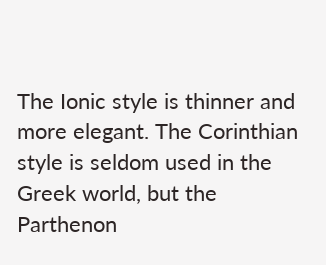The Ionic style is thinner and more elegant. The Corinthian style is seldom used in the Greek world, but the Parthenon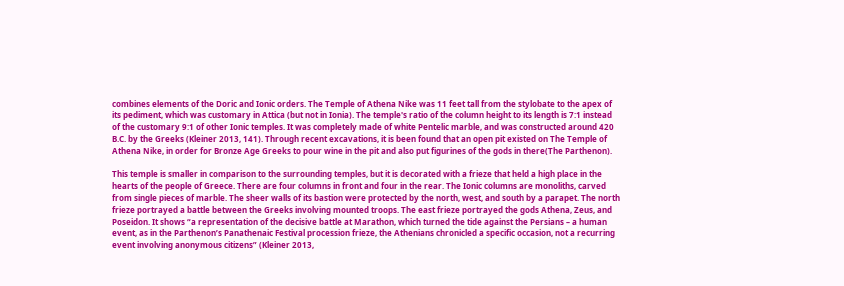combines elements of the Doric and Ionic orders. The Temple of Athena Nike was 11 feet tall from the stylobate to the apex of its pediment, which was customary in Attica (but not in Ionia). The temple's ratio of the column height to its length is 7:1 instead of the customary 9:1 of other Ionic temples. It was completely made of white Pentelic marble, and was constructed around 420 B.C. by the Greeks (Kleiner 2013, 141). Through recent excavations, it is been found that an open pit existed on The Temple of Athena Nike, in order for Bronze Age Greeks to pour wine in the pit and also put figurines of the gods in there(The Parthenon).

This temple is smaller in comparison to the surrounding temples, but it is decorated with a frieze that held a high place in the hearts of the people of Greece. There are four columns in front and four in the rear. The Ionic columns are monoliths, carved from single pieces of marble. The sheer walls of its bastion were protected by the north, west, and south by a parapet. The north frieze portrayed a battle between the Greeks involving mounted troops. The east frieze portrayed the gods Athena, Zeus, and Poseidon. It shows “a representation of the decisive battle at Marathon, which turned the tide against the Persians – a human event, as in the Parthenon’s Panathenaic Festival procession frieze, the Athenians chronicled a specific occasion, not a recurring event involving anonymous citizens” (Kleiner 2013,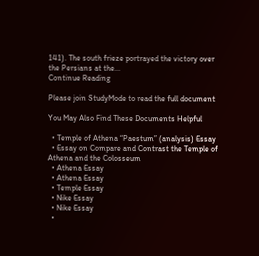141). The south frieze portrayed the victory over the Persians at the...
Continue Reading

Please join StudyMode to read the full document

You May Also Find These Documents Helpful

  • Temple of Athena “Paestum” (analysis) Essay
  • Essay on Compare and Contrast the Temple of Athena and the Colosseum
  • Athena Essay
  • Athena Essay
  • Temple Essay
  • Nike Essay
  • Nike Essay
  •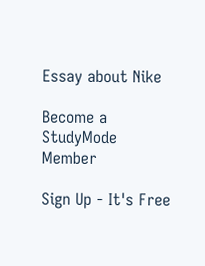Essay about Nike

Become a StudyMode Member

Sign Up - It's Free